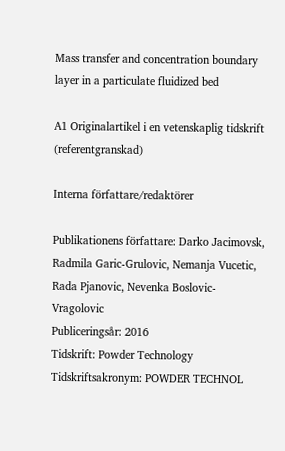Mass transfer and concentration boundary layer in a particulate fluidized bed

A1 Originalartikel i en vetenskaplig tidskrift (referentgranskad)

Interna författare/redaktörer

Publikationens författare: Darko Jacimovsk, Radmila Garic-Grulovic, Nemanja Vucetic, Rada Pjanovic, Nevenka Boslovic-Vragolovic
Publiceringsår: 2016
Tidskrift: Powder Technology
Tidskriftsakronym: POWDER TECHNOL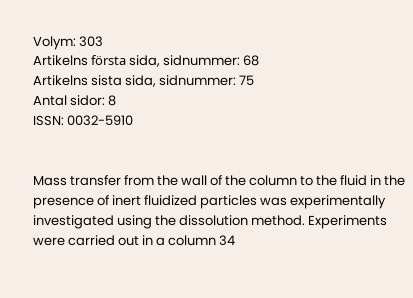Volym: 303
Artikelns första sida, sidnummer: 68
Artikelns sista sida, sidnummer: 75
Antal sidor: 8
ISSN: 0032-5910


Mass transfer from the wall of the column to the fluid in the presence of inert fluidized particles was experimentally investigated using the dissolution method. Experiments were carried out in a column 34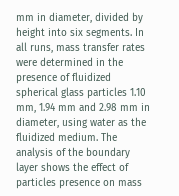mm in diameter, divided by height into six segments. In all runs, mass transfer rates were determined in the presence of fluidized spherical glass particles 1.10 mm, 1.94 mm and 2.98 mm in diameter, using water as the fluidized medium. The analysis of the boundary layer shows the effect of particles presence on mass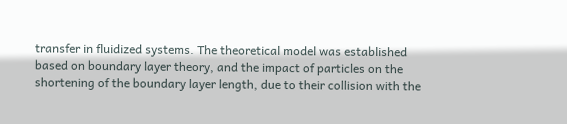transfer in fluidized systems. The theoretical model was established based on boundary layer theory, and the impact of particles on the shortening of the boundary layer length, due to their collision with the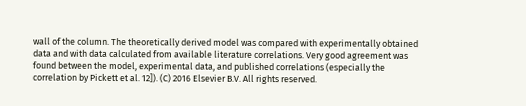wall of the column. The theoretically derived model was compared with experimentally obtained data and with data calculated from available literature correlations. Very good agreement was found between the model, experimental data, and published correlations (especially the correlation by Pickett et al. 12]). (C) 2016 Elsevier B.V. All rights reserved.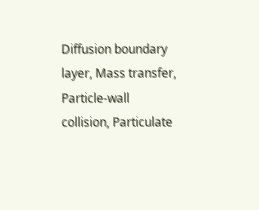Diffusion boundary layer, Mass transfer, Particle-wall collision, Particulate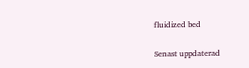fluidized bed

Senast uppdaterad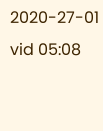2020-27-01 vid 05:08